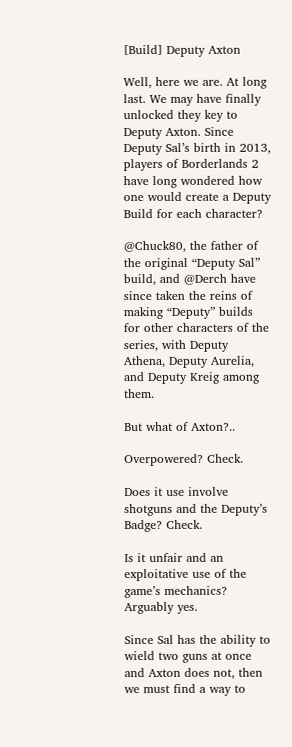[Build] Deputy Axton

Well, here we are. At long last. We may have finally unlocked they key to Deputy Axton. Since Deputy Sal’s birth in 2013, players of Borderlands 2 have long wondered how one would create a Deputy Build for each character?

@Chuck80, the father of the original “Deputy Sal” build, and @Derch have since taken the reins of making “Deputy” builds for other characters of the series, with Deputy Athena, Deputy Aurelia, and Deputy Kreig among them.

But what of Axton?..

Overpowered? Check.

Does it use involve shotguns and the Deputy’s Badge? Check.

Is it unfair and an exploitative use of the game’s mechanics? Arguably yes.

Since Sal has the ability to wield two guns at once and Axton does not, then we must find a way to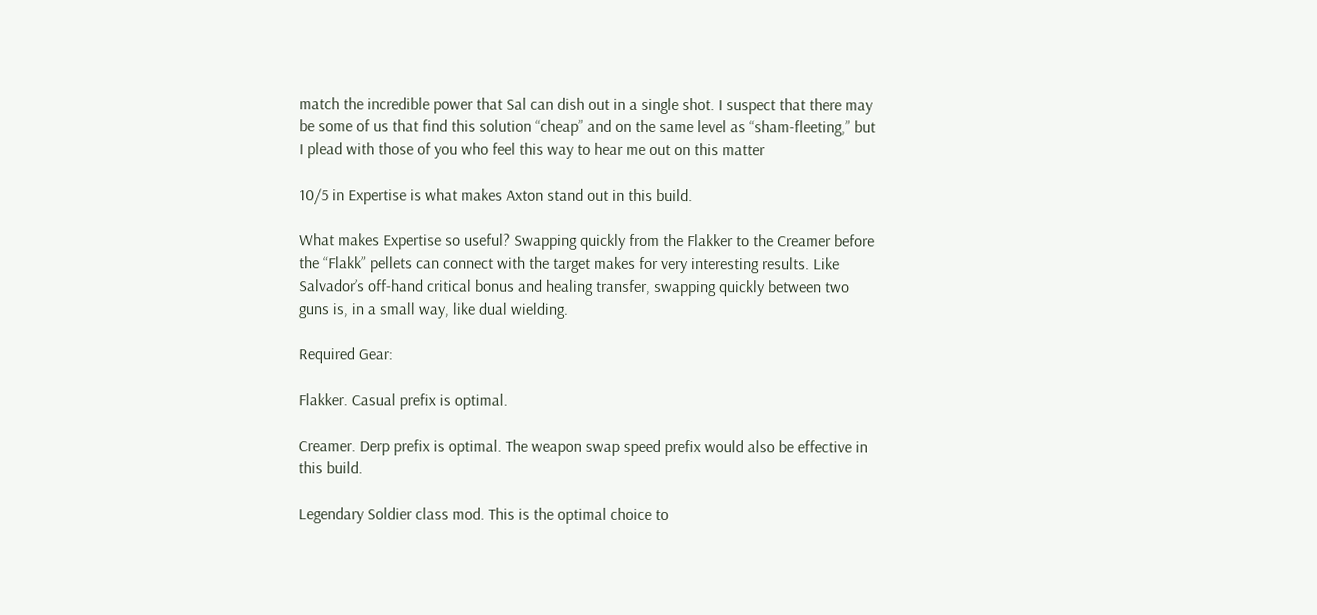match the incredible power that Sal can dish out in a single shot. I suspect that there may be some of us that find this solution “cheap” and on the same level as “sham-fleeting,” but I plead with those of you who feel this way to hear me out on this matter

10/5 in Expertise is what makes Axton stand out in this build.

What makes Expertise so useful? Swapping quickly from the Flakker to the Creamer before the “Flakk” pellets can connect with the target makes for very interesting results. Like Salvador’s off-hand critical bonus and healing transfer, swapping quickly between two guns is, in a small way, like dual wielding.

Required Gear:

Flakker. Casual prefix is optimal.

Creamer. Derp prefix is optimal. The weapon swap speed prefix would also be effective in this build.

Legendary Soldier class mod. This is the optimal choice to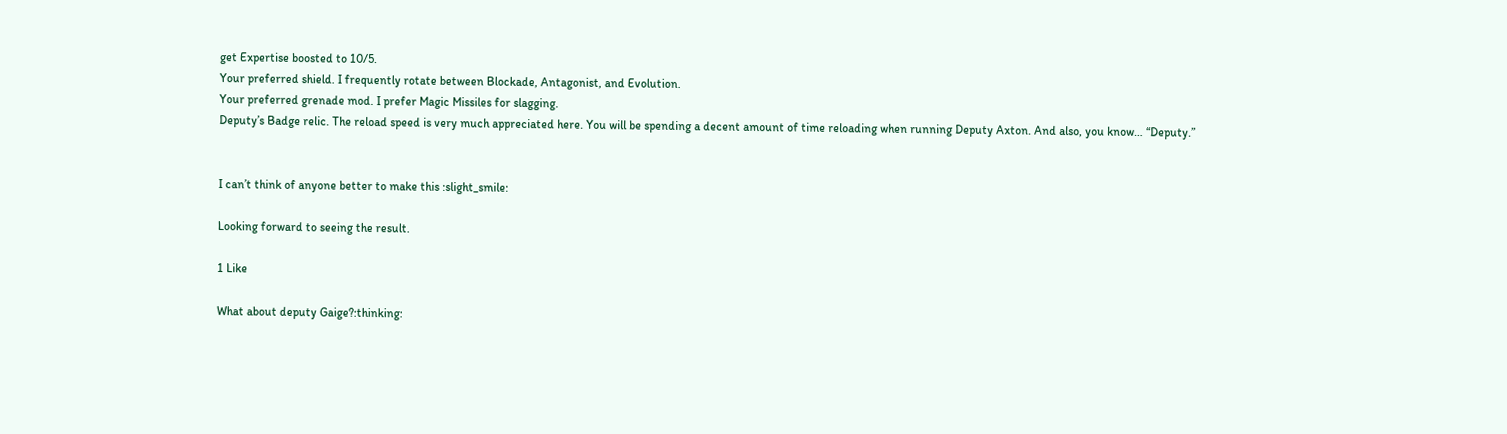get Expertise boosted to 10/5.
Your preferred shield. I frequently rotate between Blockade, Antagonist, and Evolution.
Your preferred grenade mod. I prefer Magic Missiles for slagging.
Deputy’s Badge relic. The reload speed is very much appreciated here. You will be spending a decent amount of time reloading when running Deputy Axton. And also, you know… “Deputy.”


I can’t think of anyone better to make this :slight_smile:

Looking forward to seeing the result.

1 Like

What about deputy Gaige?:thinking: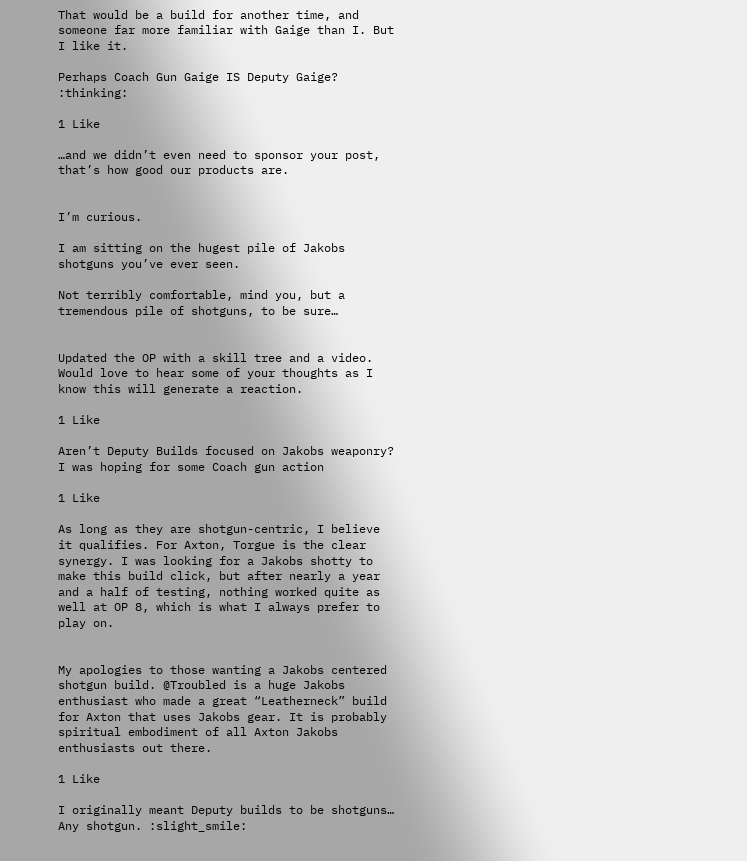That would be a build for another time, and someone far more familiar with Gaige than I. But I like it.

Perhaps Coach Gun Gaige IS Deputy Gaige? :thinking:

1 Like

…and we didn’t even need to sponsor your post, that’s how good our products are.


I’m curious.

I am sitting on the hugest pile of Jakobs shotguns you’ve ever seen.

Not terribly comfortable, mind you, but a tremendous pile of shotguns, to be sure…


Updated the OP with a skill tree and a video. Would love to hear some of your thoughts as I know this will generate a reaction.

1 Like

Aren’t Deputy Builds focused on Jakobs weaponry? I was hoping for some Coach gun action

1 Like

As long as they are shotgun-centric, I believe it qualifies. For Axton, Torgue is the clear synergy. I was looking for a Jakobs shotty to make this build click, but after nearly a year and a half of testing, nothing worked quite as well at OP 8, which is what I always prefer to play on.


My apologies to those wanting a Jakobs centered shotgun build. @Troubled is a huge Jakobs enthusiast who made a great “Leatherneck” build for Axton that uses Jakobs gear. It is probably spiritual embodiment of all Axton Jakobs enthusiasts out there.

1 Like

I originally meant Deputy builds to be shotguns… Any shotgun. :slight_smile: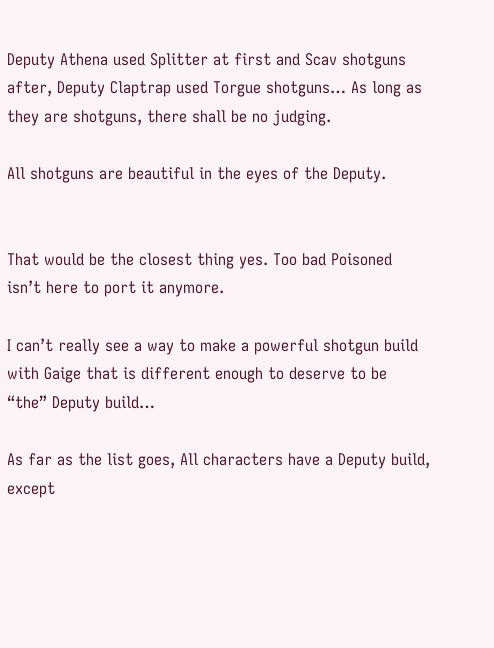Deputy Athena used Splitter at first and Scav shotguns after, Deputy Claptrap used Torgue shotguns… As long as they are shotguns, there shall be no judging.

All shotguns are beautiful in the eyes of the Deputy.


That would be the closest thing yes. Too bad Poisoned isn’t here to port it anymore.

I can’t really see a way to make a powerful shotgun build with Gaige that is different enough to deserve to be “the” Deputy build…

As far as the list goes, All characters have a Deputy build, except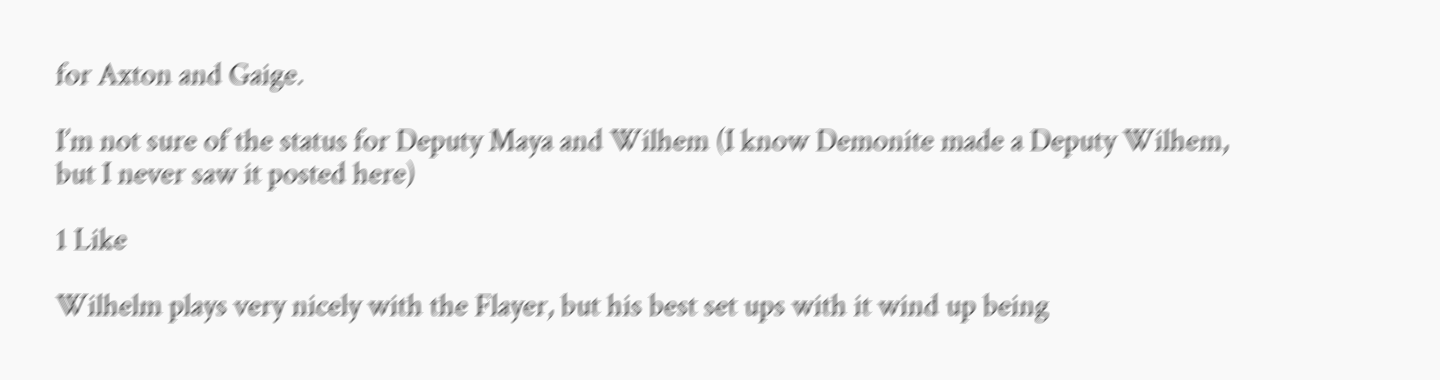for Axton and Gaige.

I’m not sure of the status for Deputy Maya and Wilhem (I know Demonite made a Deputy Wilhem, but I never saw it posted here)

1 Like

Wilhelm plays very nicely with the Flayer, but his best set ups with it wind up being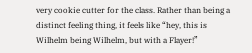very cookie cutter for the class. Rather than being a distinct feeling thing, it feels like “hey, this is Wilhelm being Wilhelm, but with a Flayer!”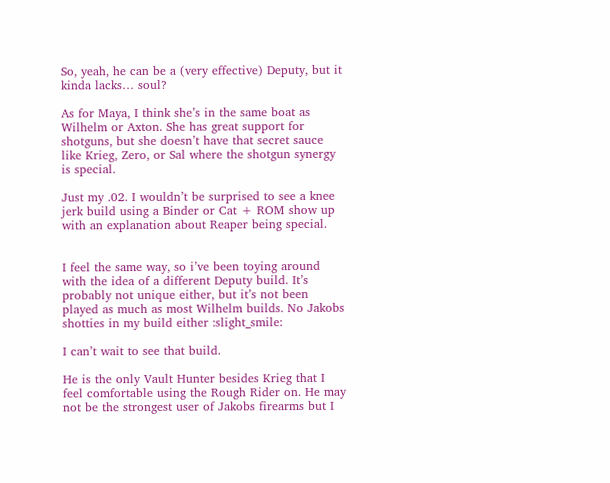So, yeah, he can be a (very effective) Deputy, but it kinda lacks… soul?

As for Maya, I think she’s in the same boat as Wilhelm or Axton. She has great support for shotguns, but she doesn’t have that secret sauce like Krieg, Zero, or Sal where the shotgun synergy is special.

Just my .02. I wouldn’t be surprised to see a knee jerk build using a Binder or Cat + ROM show up with an explanation about Reaper being special.


I feel the same way, so i’ve been toying around with the idea of a different Deputy build. It’s probably not unique either, but it’s not been played as much as most Wilhelm builds. No Jakobs shotties in my build either :slight_smile:

I can’t wait to see that build.

He is the only Vault Hunter besides Krieg that I feel comfortable using the Rough Rider on. He may not be the strongest user of Jakobs firearms but I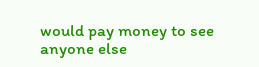would pay money to see anyone else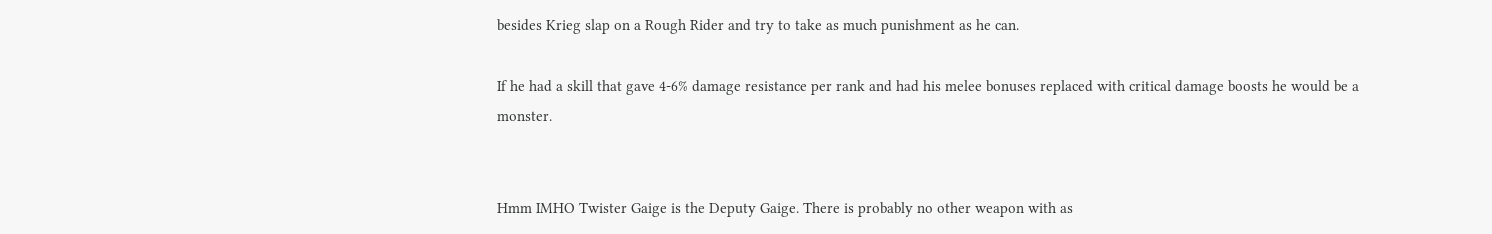besides Krieg slap on a Rough Rider and try to take as much punishment as he can.

If he had a skill that gave 4-6% damage resistance per rank and had his melee bonuses replaced with critical damage boosts he would be a monster.


Hmm IMHO Twister Gaige is the Deputy Gaige. There is probably no other weapon with as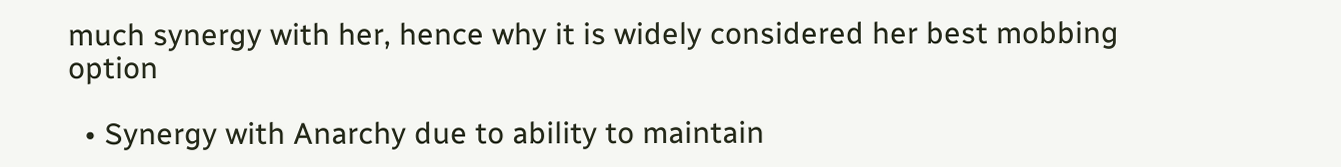much synergy with her, hence why it is widely considered her best mobbing option

  • Synergy with Anarchy due to ability to maintain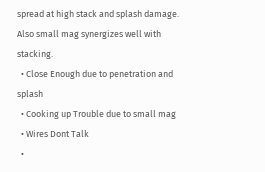spread at high stack and splash damage. Also small mag synergizes well with stacking.
  • Close Enough due to penetration and splash
  • Cooking up Trouble due to small mag
  • Wires Dont Talk
  •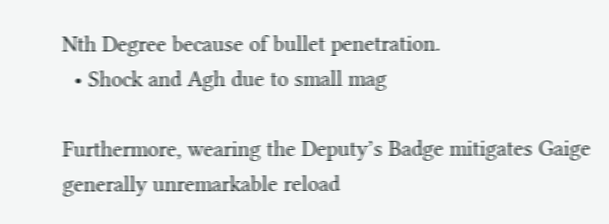Nth Degree because of bullet penetration.
  • Shock and Agh due to small mag

Furthermore, wearing the Deputy’s Badge mitigates Gaige generally unremarkable reload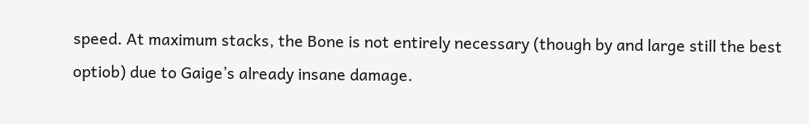speed. At maximum stacks, the Bone is not entirely necessary (though by and large still the best optiob) due to Gaige’s already insane damage.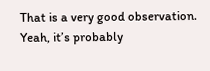That is a very good observation. Yeah, it’s probably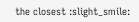the closest :slight_smile: